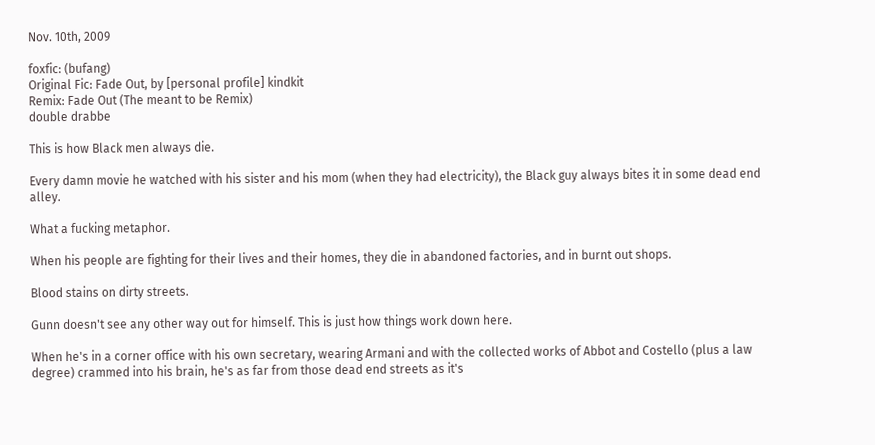Nov. 10th, 2009

foxfic: (bufang)
Original Fic: Fade Out, by [personal profile] kindkit
Remix: Fade Out (The meant to be Remix)
double drabbe

This is how Black men always die.

Every damn movie he watched with his sister and his mom (when they had electricity), the Black guy always bites it in some dead end alley.

What a fucking metaphor.

When his people are fighting for their lives and their homes, they die in abandoned factories, and in burnt out shops.

Blood stains on dirty streets.

Gunn doesn't see any other way out for himself. This is just how things work down here.

When he's in a corner office with his own secretary, wearing Armani and with the collected works of Abbot and Costello (plus a law degree) crammed into his brain, he's as far from those dead end streets as it's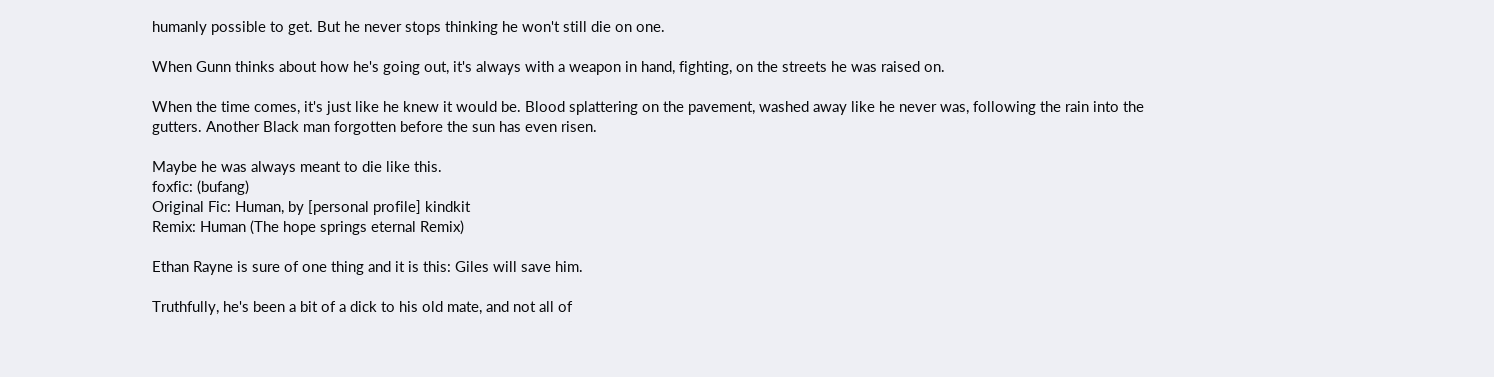humanly possible to get. But he never stops thinking he won't still die on one.

When Gunn thinks about how he's going out, it's always with a weapon in hand, fighting, on the streets he was raised on.

When the time comes, it's just like he knew it would be. Blood splattering on the pavement, washed away like he never was, following the rain into the gutters. Another Black man forgotten before the sun has even risen.

Maybe he was always meant to die like this.
foxfic: (bufang)
Original Fic: Human, by [personal profile] kindkit
Remix: Human (The hope springs eternal Remix)

Ethan Rayne is sure of one thing and it is this: Giles will save him.

Truthfully, he's been a bit of a dick to his old mate, and not all of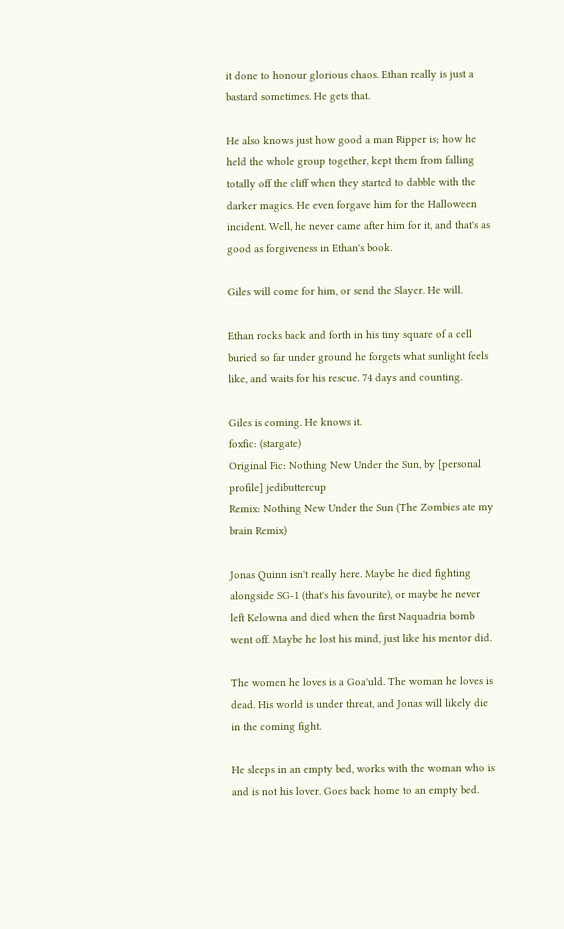it done to honour glorious chaos. Ethan really is just a bastard sometimes. He gets that.

He also knows just how good a man Ripper is; how he held the whole group together, kept them from falling totally off the cliff when they started to dabble with the darker magics. He even forgave him for the Halloween incident. Well, he never came after him for it, and that's as good as forgiveness in Ethan's book.

Giles will come for him, or send the Slayer. He will.

Ethan rocks back and forth in his tiny square of a cell buried so far under ground he forgets what sunlight feels like, and waits for his rescue. 74 days and counting.

Giles is coming. He knows it.
foxfic: (stargate)
Original Fic: Nothing New Under the Sun, by [personal profile] jedibuttercup
Remix: Nothing New Under the Sun (The Zombies ate my brain Remix)

Jonas Quinn isn't really here. Maybe he died fighting alongside SG-1 (that's his favourite), or maybe he never left Kelowna and died when the first Naquadria bomb went off. Maybe he lost his mind, just like his mentor did.

The women he loves is a Goa'uld. The woman he loves is dead. His world is under threat, and Jonas will likely die in the coming fight.

He sleeps in an empty bed, works with the woman who is and is not his lover. Goes back home to an empty bed.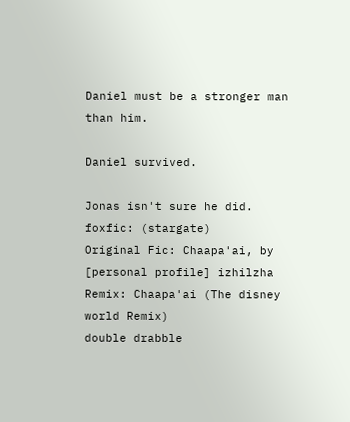Daniel must be a stronger man than him.

Daniel survived.

Jonas isn't sure he did.
foxfic: (stargate)
Original Fic: Chaapa'ai, by [personal profile] izhilzha
Remix: Chaapa'ai (The disney world Remix)
double drabble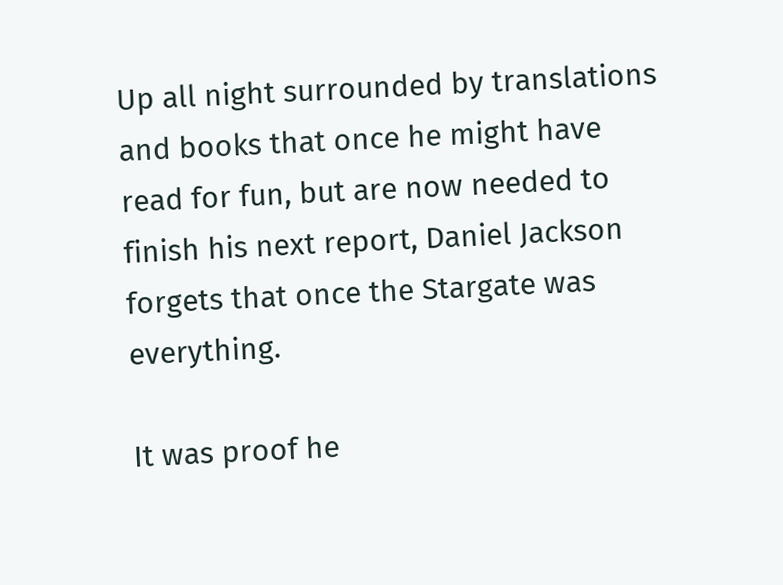Up all night surrounded by translations and books that once he might have read for fun, but are now needed to finish his next report, Daniel Jackson forgets that once the Stargate was everything.

It was proof he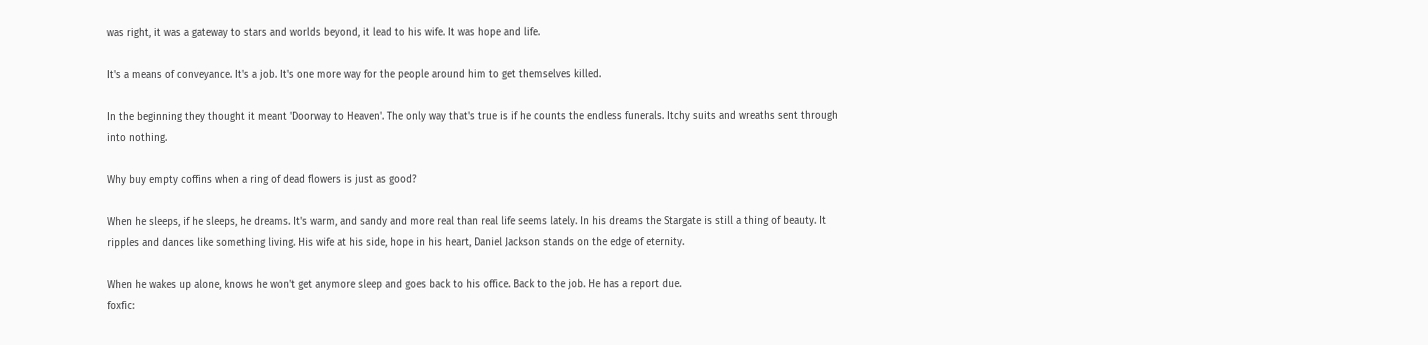was right, it was a gateway to stars and worlds beyond, it lead to his wife. It was hope and life.

It's a means of conveyance. It's a job. It's one more way for the people around him to get themselves killed.

In the beginning they thought it meant 'Doorway to Heaven'. The only way that's true is if he counts the endless funerals. Itchy suits and wreaths sent through into nothing.

Why buy empty coffins when a ring of dead flowers is just as good?

When he sleeps, if he sleeps, he dreams. It's warm, and sandy and more real than real life seems lately. In his dreams the Stargate is still a thing of beauty. It ripples and dances like something living. His wife at his side, hope in his heart, Daniel Jackson stands on the edge of eternity.

When he wakes up alone, knows he won't get anymore sleep and goes back to his office. Back to the job. He has a report due.
foxfic: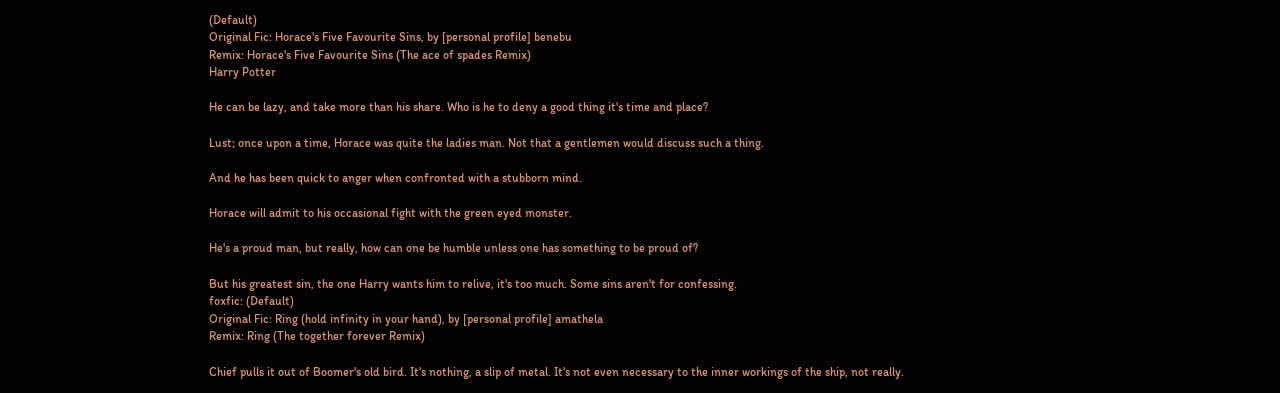(Default)
Original Fic: Horace's Five Favourite Sins, by [personal profile] benebu
Remix: Horace's Five Favourite Sins (The ace of spades Remix)
Harry Potter

He can be lazy, and take more than his share. Who is he to deny a good thing it's time and place?

Lust; once upon a time, Horace was quite the ladies man. Not that a gentlemen would discuss such a thing.

And he has been quick to anger when confronted with a stubborn mind.

Horace will admit to his occasional fight with the green eyed monster.

He's a proud man, but really, how can one be humble unless one has something to be proud of?

But his greatest sin, the one Harry wants him to relive, it's too much. Some sins aren't for confessing.
foxfic: (Default)
Original Fic: Ring (hold infinity in your hand), by [personal profile] amathela
Remix: Ring (The together forever Remix)

Chief pulls it out of Boomer's old bird. It's nothing, a slip of metal. It's not even necessary to the inner workings of the ship, not really.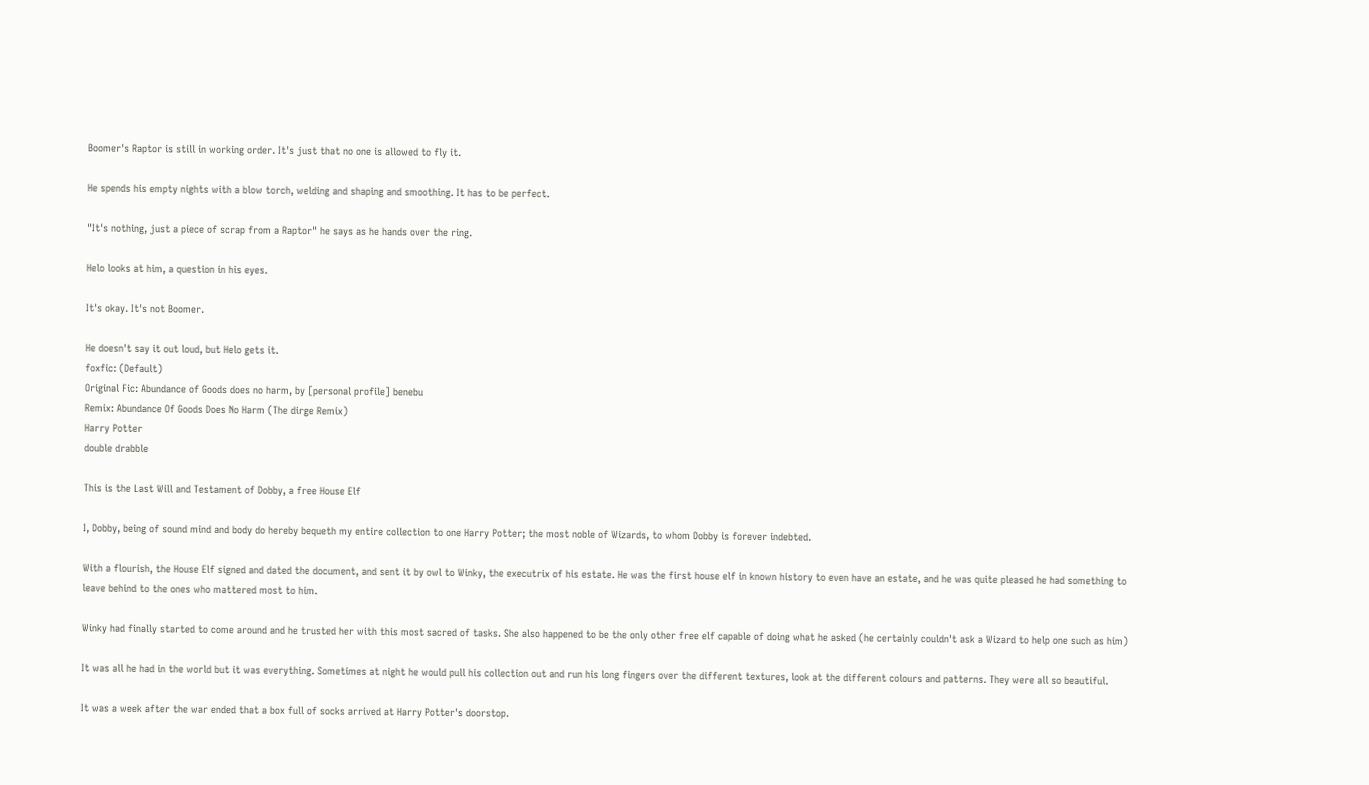Boomer's Raptor is still in working order. It's just that no one is allowed to fly it.

He spends his empty nights with a blow torch, welding and shaping and smoothing. It has to be perfect.

"It's nothing, just a piece of scrap from a Raptor" he says as he hands over the ring.

Helo looks at him, a question in his eyes.

It's okay. It's not Boomer.

He doesn't say it out loud, but Helo gets it.
foxfic: (Default)
Original Fic: Abundance of Goods does no harm, by [personal profile] benebu
Remix: Abundance Of Goods Does No Harm (The dirge Remix)
Harry Potter
double drabble

This is the Last Will and Testament of Dobby, a free House Elf

I, Dobby, being of sound mind and body do hereby bequeth my entire collection to one Harry Potter; the most noble of Wizards, to whom Dobby is forever indebted.

With a flourish, the House Elf signed and dated the document, and sent it by owl to Winky, the executrix of his estate. He was the first house elf in known history to even have an estate, and he was quite pleased he had something to leave behind to the ones who mattered most to him.

Winky had finally started to come around and he trusted her with this most sacred of tasks. She also happened to be the only other free elf capable of doing what he asked (he certainly couldn't ask a Wizard to help one such as him)

It was all he had in the world but it was everything. Sometimes at night he would pull his collection out and run his long fingers over the different textures, look at the different colours and patterns. They were all so beautiful.

It was a week after the war ended that a box full of socks arrived at Harry Potter's doorstop.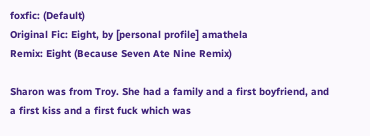foxfic: (Default)
Original Fic: Eight, by [personal profile] amathela
Remix: Eight (Because Seven Ate Nine Remix)

Sharon was from Troy. She had a family and a first boyfriend, and a first kiss and a first fuck which was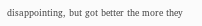disappointing, but got better the more they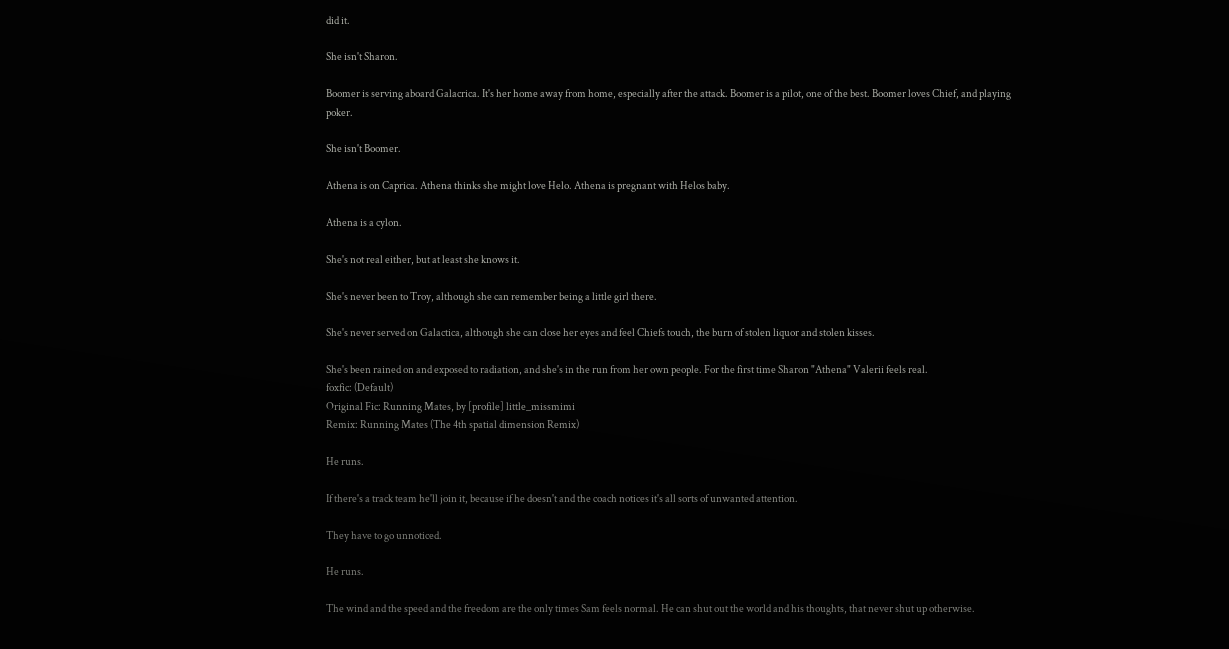did it.

She isn't Sharon.

Boomer is serving aboard Galacrica. It's her home away from home, especially after the attack. Boomer is a pilot, one of the best. Boomer loves Chief, and playing poker.

She isn't Boomer.

Athena is on Caprica. Athena thinks she might love Helo. Athena is pregnant with Helos baby.

Athena is a cylon.

She's not real either, but at least she knows it.

She's never been to Troy, although she can remember being a little girl there.

She's never served on Galactica, although she can close her eyes and feel Chiefs touch, the burn of stolen liquor and stolen kisses.

She's been rained on and exposed to radiation, and she's in the run from her own people. For the first time Sharon "Athena" Valerii feels real.
foxfic: (Default)
Original Fic: Running Mates, by [profile] little_missmimi
Remix: Running Mates (The 4th spatial dimension Remix)

He runs.

If there's a track team he'll join it, because if he doesn't and the coach notices it's all sorts of unwanted attention.

They have to go unnoticed.

He runs.

The wind and the speed and the freedom are the only times Sam feels normal. He can shut out the world and his thoughts, that never shut up otherwise.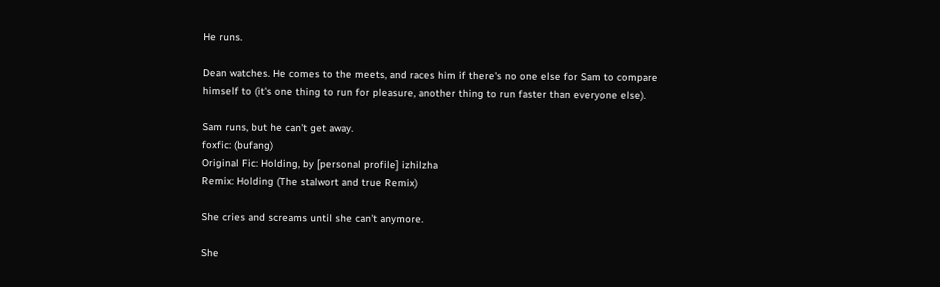He runs.

Dean watches. He comes to the meets, and races him if there's no one else for Sam to compare himself to (it's one thing to run for pleasure, another thing to run faster than everyone else).

Sam runs, but he can't get away.
foxfic: (bufang)
Original Fic: Holding, by [personal profile] izhilzha
Remix: Holding (The stalwort and true Remix)

She cries and screams until she can't anymore.

She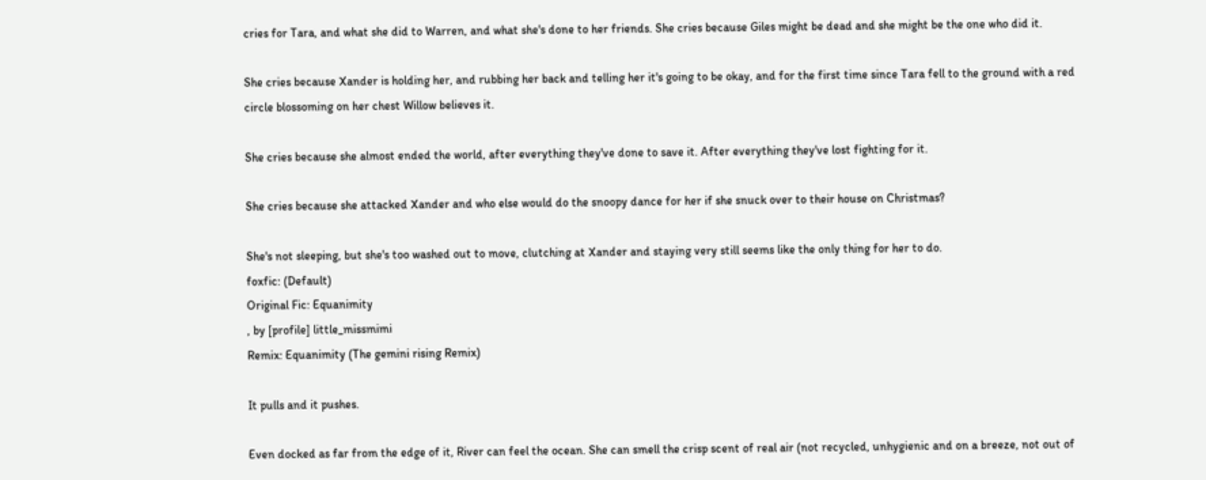cries for Tara, and what she did to Warren, and what she's done to her friends. She cries because Giles might be dead and she might be the one who did it.

She cries because Xander is holding her, and rubbing her back and telling her it's going to be okay, and for the first time since Tara fell to the ground with a red circle blossoming on her chest Willow believes it.

She cries because she almost ended the world, after everything they've done to save it. After everything they've lost fighting for it.

She cries because she attacked Xander and who else would do the snoopy dance for her if she snuck over to their house on Christmas?

She's not sleeping, but she's too washed out to move, clutching at Xander and staying very still seems like the only thing for her to do.
foxfic: (Default)
Original Fic: Equanimity
, by [profile] little_missmimi
Remix: Equanimity (The gemini rising Remix)

It pulls and it pushes.

Even docked as far from the edge of it, River can feel the ocean. She can smell the crisp scent of real air (not recycled, unhygienic and on a breeze, not out of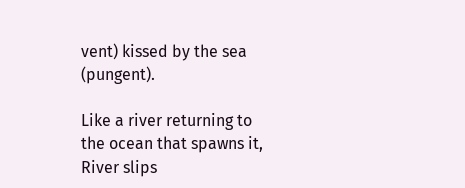vent) kissed by the sea (pungent).

Like a river returning to the ocean that spawns it, River slips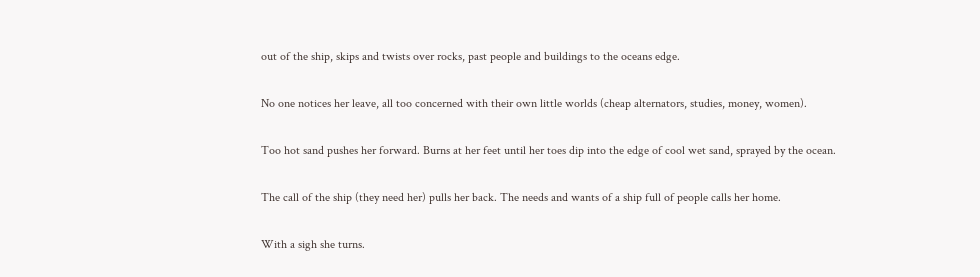out of the ship, skips and twists over rocks, past people and buildings to the oceans edge.

No one notices her leave, all too concerned with their own little worlds (cheap alternators, studies, money, women).

Too hot sand pushes her forward. Burns at her feet until her toes dip into the edge of cool wet sand, sprayed by the ocean.

The call of the ship (they need her) pulls her back. The needs and wants of a ship full of people calls her home.

With a sigh she turns.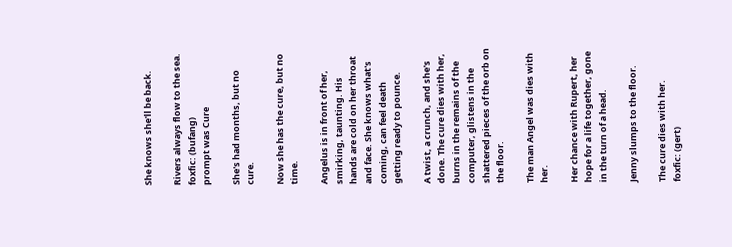She knows she'll be back.

Rivers always flow to the sea.
foxfic: (bufang)
prompt was Cure

She's had months, but no cure.

Now she has the cure, but no time.

Angelus is in front of her, smirking, taunting. His hands are cold on her throat and face. She knows what's coming, can feel death getting ready to pounce.

A twist, a crunch, and she's done. The cure dies with her, burns in the remains of the computer, glistens in the shattered pieces of the orb on the floor.

The man Angel was dies with her.

Her chance with Rupert, her hope for a life together, gone in the turn of a head.

Jenny slumps to the floor.

The cure dies with her.
foxfic: (gert)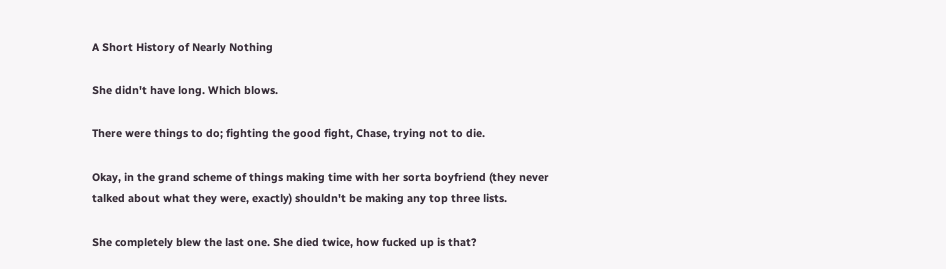A Short History of Nearly Nothing

She didn't have long. Which blows.

There were things to do; fighting the good fight, Chase, trying not to die.

Okay, in the grand scheme of things making time with her sorta boyfriend (they never talked about what they were, exactly) shouldn't be making any top three lists.

She completely blew the last one. She died twice, how fucked up is that?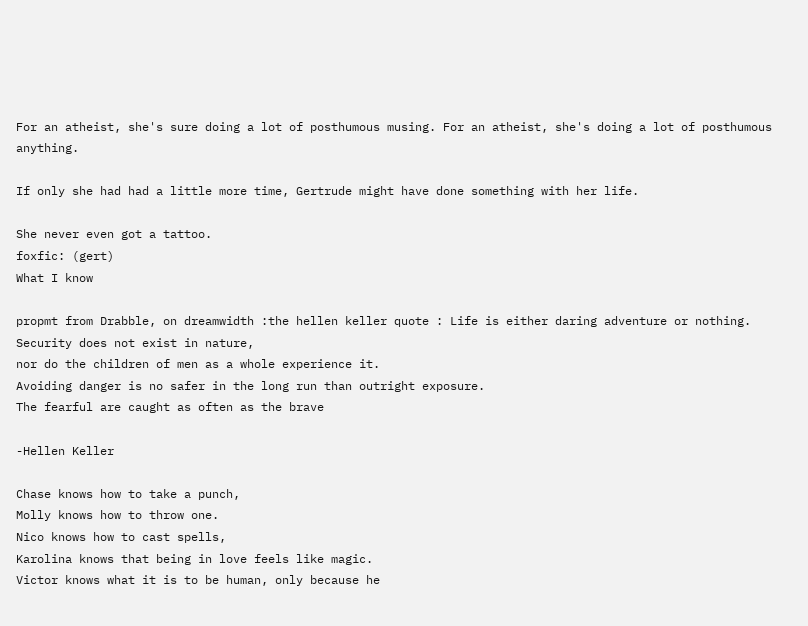For an atheist, she's sure doing a lot of posthumous musing. For an atheist, she's doing a lot of posthumous anything.

If only she had had a little more time, Gertrude might have done something with her life.

She never even got a tattoo.
foxfic: (gert)
What I know

propmt from Drabble, on dreamwidth :the hellen keller quote : Life is either daring adventure or nothing.
Security does not exist in nature,
nor do the children of men as a whole experience it.
Avoiding danger is no safer in the long run than outright exposure.
The fearful are caught as often as the brave

-Hellen Keller

Chase knows how to take a punch,
Molly knows how to throw one.
Nico knows how to cast spells,
Karolina knows that being in love feels like magic.
Victor knows what it is to be human, only because he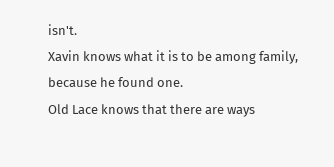isn't.
Xavin knows what it is to be among family, because he found one.
Old Lace knows that there are ways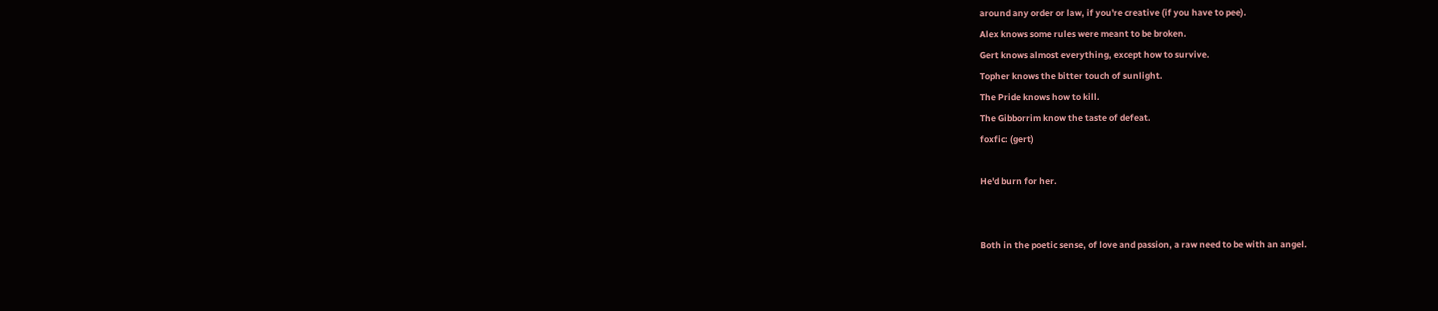around any order or law, if you're creative (if you have to pee).
Alex knows some rules were meant to be broken.
Gert knows almost everything, except how to survive.
Topher knows the bitter touch of sunlight.
The Pride knows how to kill.
The Gibborrim know the taste of defeat.
foxfic: (gert)

He'd burn for her.


Both in the poetic sense, of love and passion, a raw need to be with an angel.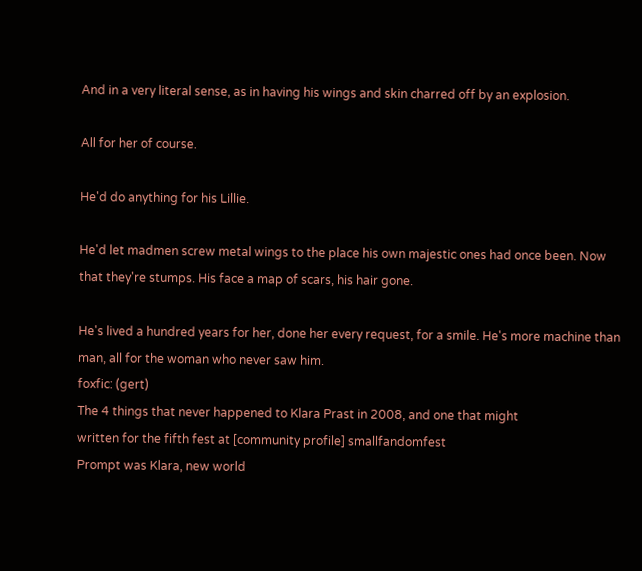And in a very literal sense, as in having his wings and skin charred off by an explosion.

All for her of course.

He'd do anything for his Lillie.

He'd let madmen screw metal wings to the place his own majestic ones had once been. Now that they're stumps. His face a map of scars, his hair gone.

He's lived a hundred years for her, done her every request, for a smile. He's more machine than man, all for the woman who never saw him.
foxfic: (gert)
The 4 things that never happened to Klara Prast in 2008, and one that might
written for the fifth fest at [community profile] smallfandomfest
Prompt was Klara, new world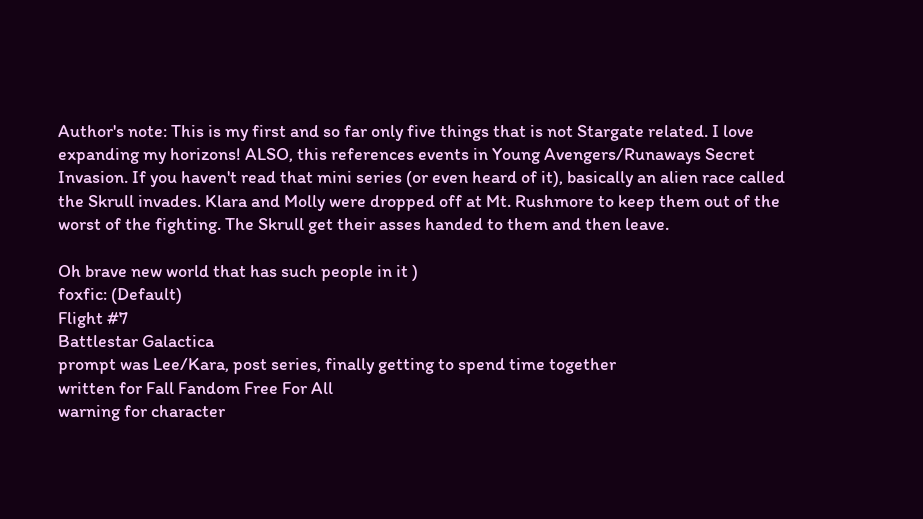Author's note: This is my first and so far only five things that is not Stargate related. I love expanding my horizons! ALSO, this references events in Young Avengers/Runaways Secret Invasion. If you haven't read that mini series (or even heard of it), basically an alien race called the Skrull invades. Klara and Molly were dropped off at Mt. Rushmore to keep them out of the worst of the fighting. The Skrull get their asses handed to them and then leave.

Oh brave new world that has such people in it )
foxfic: (Default)
Flight #7
Battlestar Galactica
prompt was Lee/Kara, post series, finally getting to spend time together
written for Fall Fandom Free For All
warning for character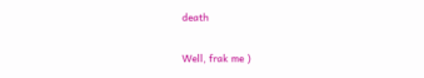death

Well, frak me )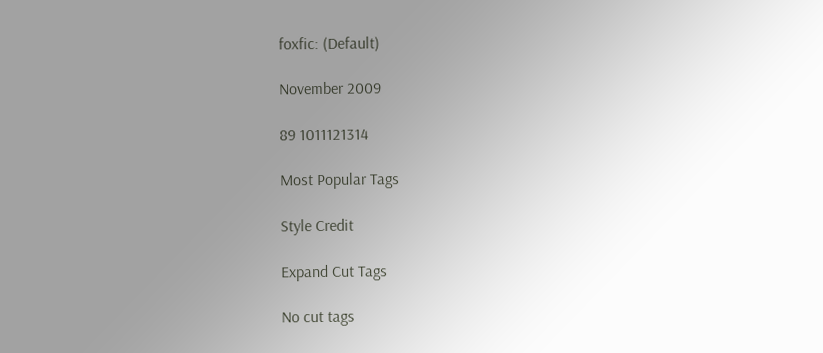foxfic: (Default)

November 2009

89 1011121314

Most Popular Tags

Style Credit

Expand Cut Tags

No cut tags